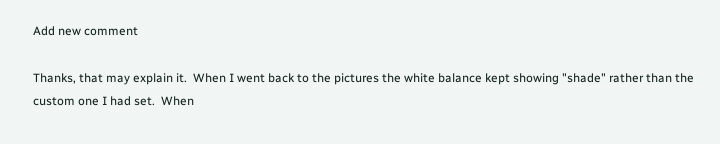Add new comment

Thanks, that may explain it.  When I went back to the pictures the white balance kept showing "shade" rather than the custom one I had set.  When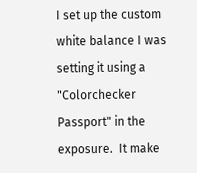I set up the custom white balance I was setting it using a "Colorchecker Passport" in the exposure.  It make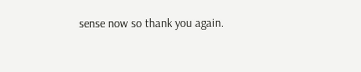sense now so thank you again.